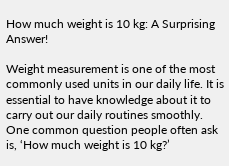How much weight is 10 kg: A Surprising Answer!

Weight measurement is one of the most commonly used units in our daily life. It is essential to have knowledge about it to carry out our daily routines smoothly. One common question people often ask is, ‘How much weight is 10 kg?’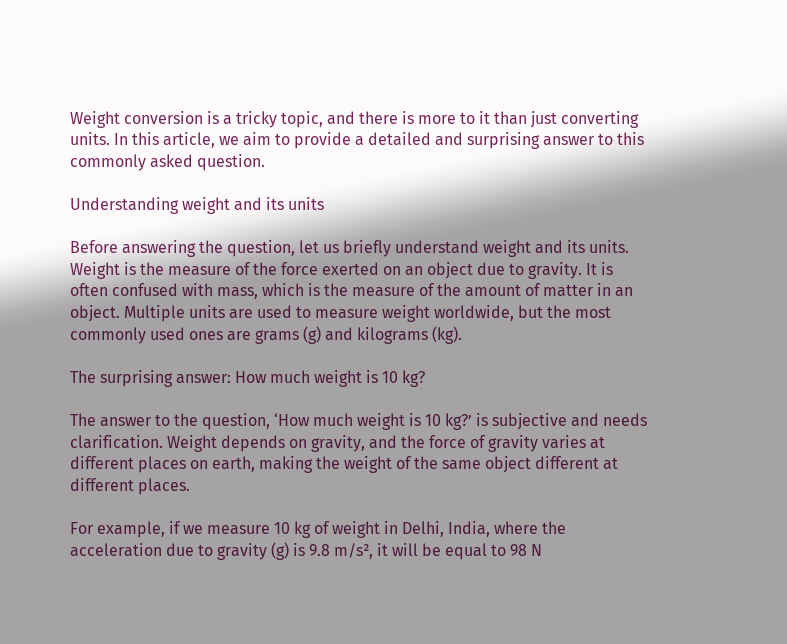Weight conversion is a tricky topic, and there is more to it than just converting units. In this article, we aim to provide a detailed and surprising answer to this commonly asked question.

Understanding weight and its units

Before answering the question, let us briefly understand weight and its units. Weight is the measure of the force exerted on an object due to gravity. It is often confused with mass, which is the measure of the amount of matter in an object. Multiple units are used to measure weight worldwide, but the most commonly used ones are grams (g) and kilograms (kg).

The surprising answer: How much weight is 10 kg?

The answer to the question, ‘How much weight is 10 kg?’ is subjective and needs clarification. Weight depends on gravity, and the force of gravity varies at different places on earth, making the weight of the same object different at different places.

For example, if we measure 10 kg of weight in Delhi, India, where the acceleration due to gravity (g) is 9.8 m/s², it will be equal to 98 N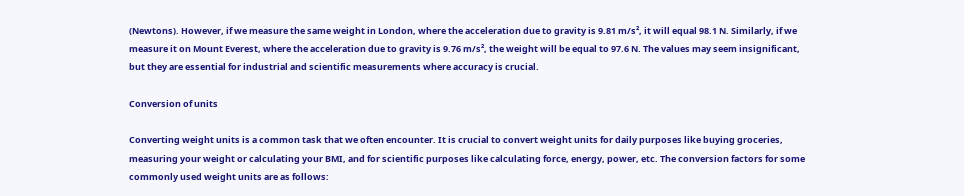(Newtons). However, if we measure the same weight in London, where the acceleration due to gravity is 9.81 m/s², it will equal 98.1 N. Similarly, if we measure it on Mount Everest, where the acceleration due to gravity is 9.76 m/s², the weight will be equal to 97.6 N. The values may seem insignificant, but they are essential for industrial and scientific measurements where accuracy is crucial.

Conversion of units

Converting weight units is a common task that we often encounter. It is crucial to convert weight units for daily purposes like buying groceries, measuring your weight or calculating your BMI, and for scientific purposes like calculating force, energy, power, etc. The conversion factors for some commonly used weight units are as follows: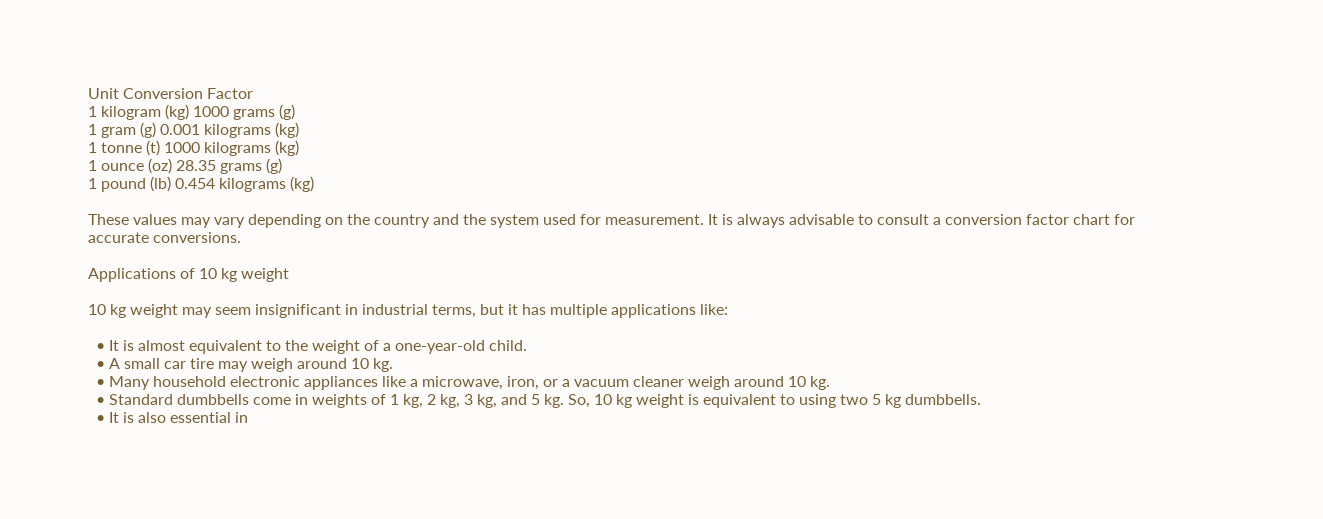Unit Conversion Factor
1 kilogram (kg) 1000 grams (g)
1 gram (g) 0.001 kilograms (kg)
1 tonne (t) 1000 kilograms (kg)
1 ounce (oz) 28.35 grams (g)
1 pound (lb) 0.454 kilograms (kg)

These values may vary depending on the country and the system used for measurement. It is always advisable to consult a conversion factor chart for accurate conversions.

Applications of 10 kg weight

10 kg weight may seem insignificant in industrial terms, but it has multiple applications like:

  • It is almost equivalent to the weight of a one-year-old child.
  • A small car tire may weigh around 10 kg.
  • Many household electronic appliances like a microwave, iron, or a vacuum cleaner weigh around 10 kg.
  • Standard dumbbells come in weights of 1 kg, 2 kg, 3 kg, and 5 kg. So, 10 kg weight is equivalent to using two 5 kg dumbbells.
  • It is also essential in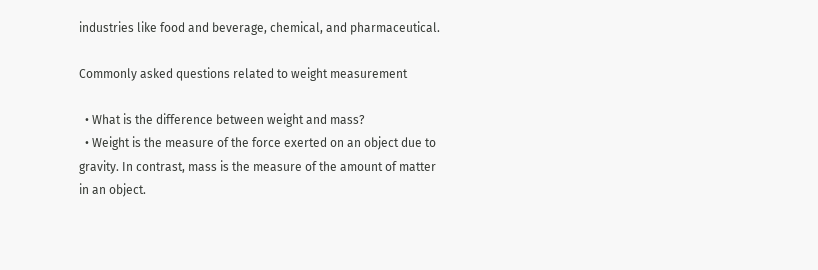industries like food and beverage, chemical, and pharmaceutical.

Commonly asked questions related to weight measurement

  • What is the difference between weight and mass?
  • Weight is the measure of the force exerted on an object due to gravity. In contrast, mass is the measure of the amount of matter in an object.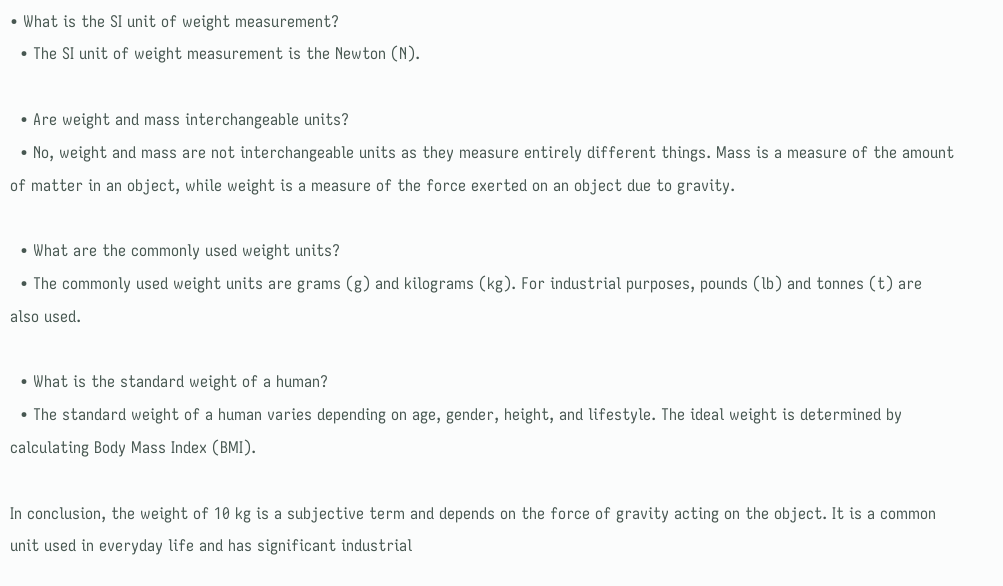• What is the SI unit of weight measurement?
  • The SI unit of weight measurement is the Newton (N).

  • Are weight and mass interchangeable units?
  • No, weight and mass are not interchangeable units as they measure entirely different things. Mass is a measure of the amount of matter in an object, while weight is a measure of the force exerted on an object due to gravity.

  • What are the commonly used weight units?
  • The commonly used weight units are grams (g) and kilograms (kg). For industrial purposes, pounds (lb) and tonnes (t) are also used.

  • What is the standard weight of a human?
  • The standard weight of a human varies depending on age, gender, height, and lifestyle. The ideal weight is determined by calculating Body Mass Index (BMI).

In conclusion, the weight of 10 kg is a subjective term and depends on the force of gravity acting on the object. It is a common unit used in everyday life and has significant industrial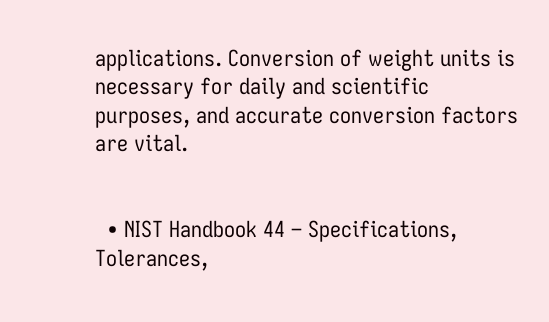applications. Conversion of weight units is necessary for daily and scientific purposes, and accurate conversion factors are vital.


  • NIST Handbook 44 – Specifications, Tolerances,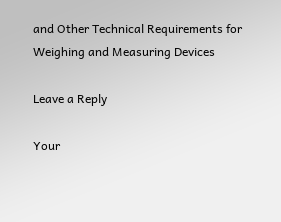and Other Technical Requirements for Weighing and Measuring Devices

Leave a Reply

Your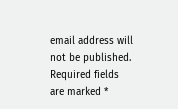email address will not be published. Required fields are marked *